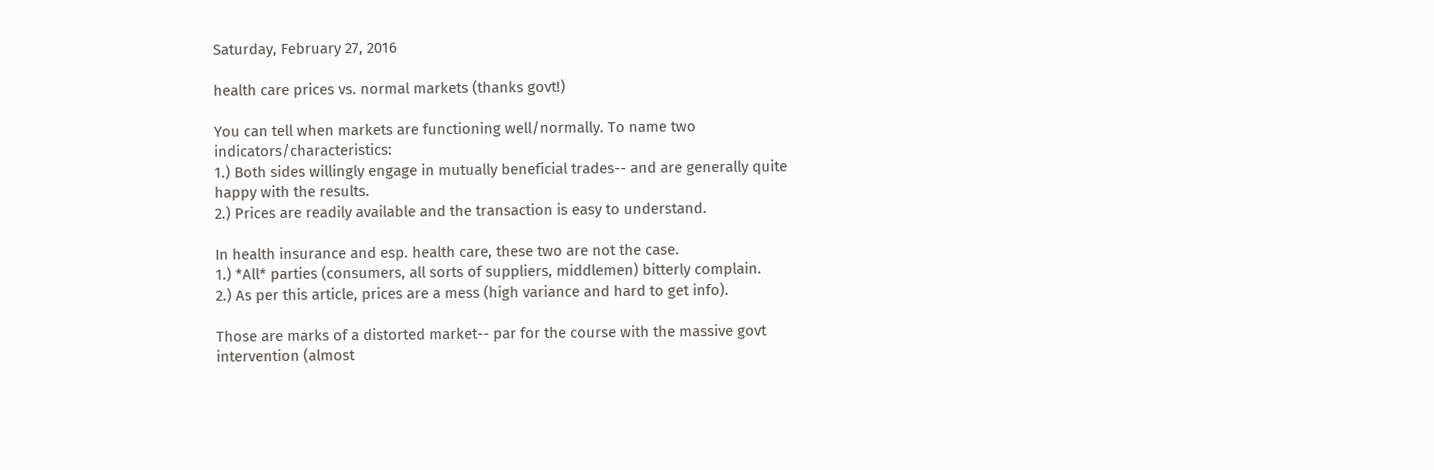Saturday, February 27, 2016

health care prices vs. normal markets (thanks govt!)

You can tell when markets are functioning well/normally. To name two indicators/characteristics:
1.) Both sides willingly engage in mutually beneficial trades-- and are generally quite happy with the results.
2.) Prices are readily available and the transaction is easy to understand.

In health insurance and esp. health care, these two are not the case.
1.) *All* parties (consumers, all sorts of suppliers, middlemen) bitterly complain.
2.) As per this article, prices are a mess (high variance and hard to get info).

Those are marks of a distorted market-- par for the course with the massive govt intervention (almost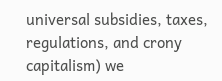universal subsidies, taxes, regulations, and crony capitalism) we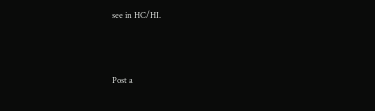see in HC/HI.



Post a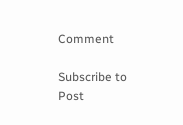Comment

Subscribe to Post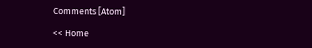Comments [Atom]

<< Home